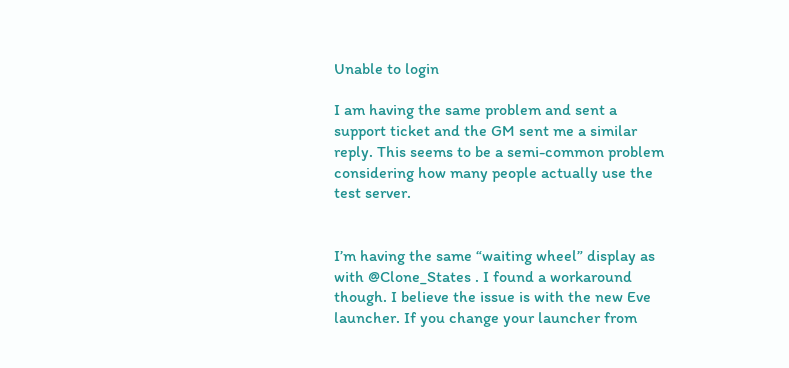Unable to login

I am having the same problem and sent a support ticket and the GM sent me a similar reply. This seems to be a semi-common problem considering how many people actually use the test server.


I’m having the same “waiting wheel” display as with @Clone_States . I found a workaround though. I believe the issue is with the new Eve launcher. If you change your launcher from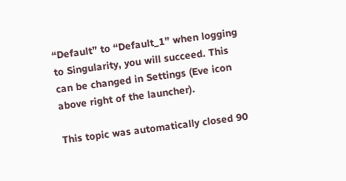“Default” to “Default_1” when logging to Singularity, you will succeed. This can be changed in Settings (Eve icon above right of the launcher).

This topic was automatically closed 90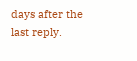days after the last reply.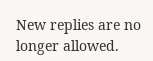New replies are no longer allowed.